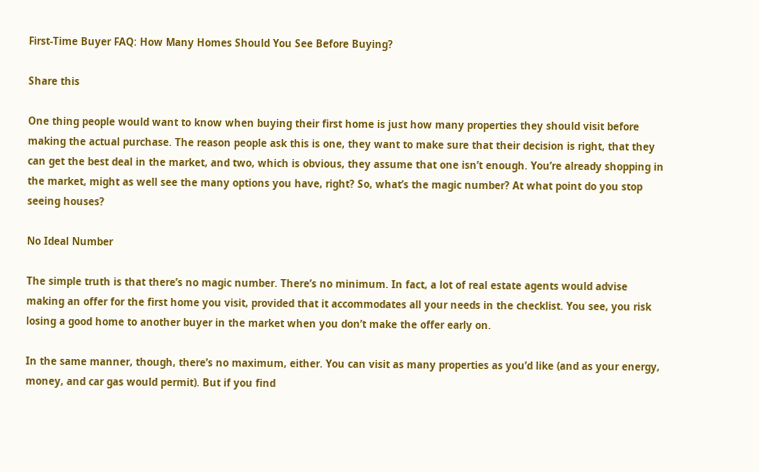First-Time Buyer FAQ: How Many Homes Should You See Before Buying?

Share this

One thing people would want to know when buying their first home is just how many properties they should visit before making the actual purchase. The reason people ask this is one, they want to make sure that their decision is right, that they can get the best deal in the market, and two, which is obvious, they assume that one isn’t enough. You’re already shopping in the market, might as well see the many options you have, right? So, what’s the magic number? At what point do you stop seeing houses?

No Ideal Number

The simple truth is that there’s no magic number. There’s no minimum. In fact, a lot of real estate agents would advise making an offer for the first home you visit, provided that it accommodates all your needs in the checklist. You see, you risk losing a good home to another buyer in the market when you don’t make the offer early on.

In the same manner, though, there’s no maximum, either. You can visit as many properties as you’d like (and as your energy, money, and car gas would permit). But if you find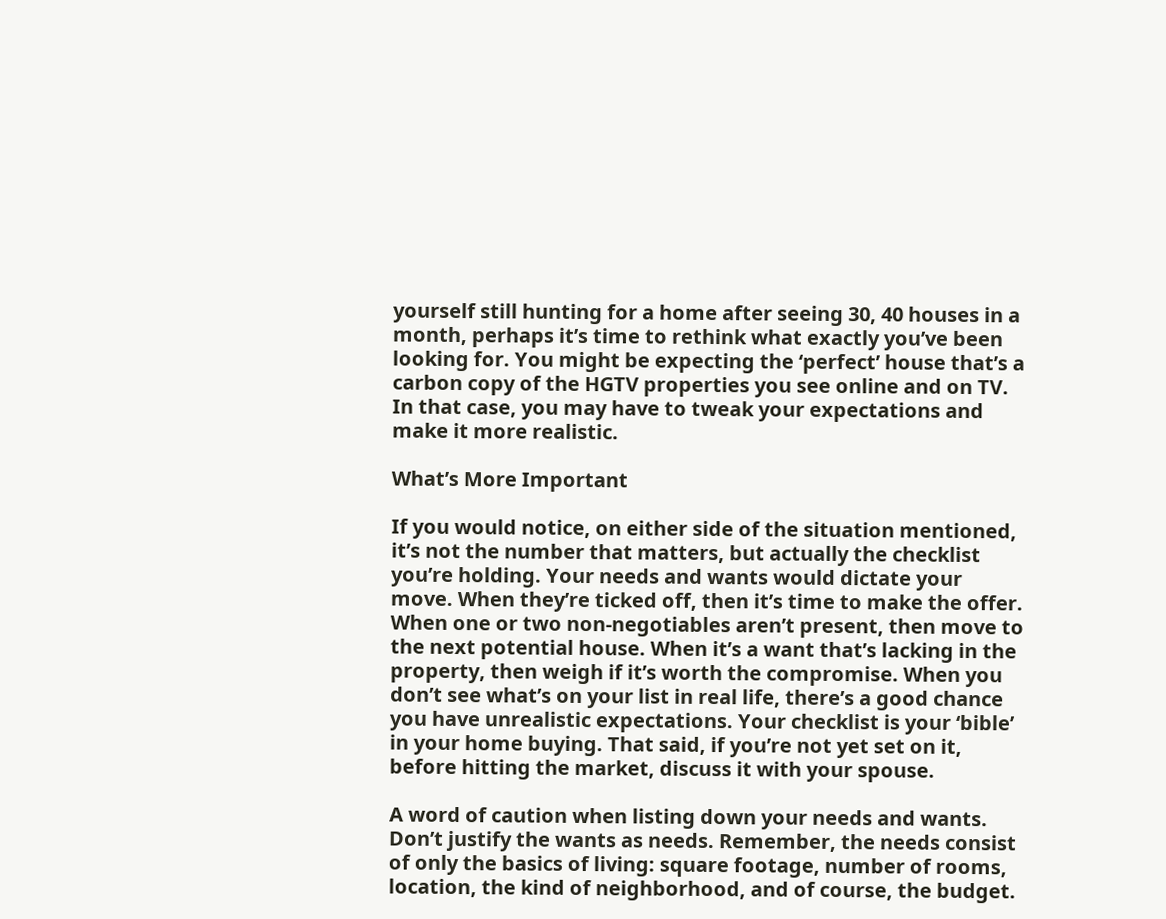yourself still hunting for a home after seeing 30, 40 houses in a month, perhaps it’s time to rethink what exactly you’ve been looking for. You might be expecting the ‘perfect’ house that’s a carbon copy of the HGTV properties you see online and on TV. In that case, you may have to tweak your expectations and make it more realistic.

What’s More Important

If you would notice, on either side of the situation mentioned, it’s not the number that matters, but actually the checklist you’re holding. Your needs and wants would dictate your move. When they’re ticked off, then it’s time to make the offer. When one or two non-negotiables aren’t present, then move to the next potential house. When it’s a want that’s lacking in the property, then weigh if it’s worth the compromise. When you don’t see what’s on your list in real life, there’s a good chance you have unrealistic expectations. Your checklist is your ‘bible’ in your home buying. That said, if you’re not yet set on it, before hitting the market, discuss it with your spouse.

A word of caution when listing down your needs and wants. Don’t justify the wants as needs. Remember, the needs consist of only the basics of living: square footage, number of rooms, location, the kind of neighborhood, and of course, the budget.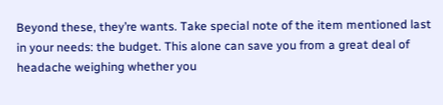Beyond these, they’re wants. Take special note of the item mentioned last in your needs: the budget. This alone can save you from a great deal of headache weighing whether you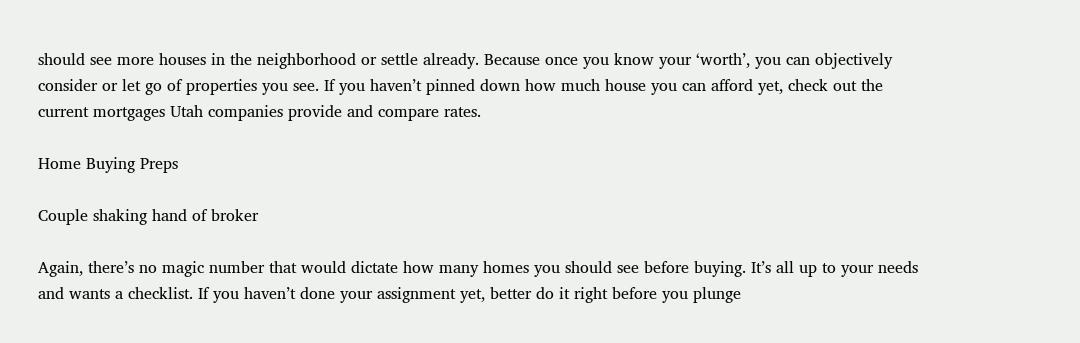should see more houses in the neighborhood or settle already. Because once you know your ‘worth’, you can objectively consider or let go of properties you see. If you haven’t pinned down how much house you can afford yet, check out the current mortgages Utah companies provide and compare rates.

Home Buying Preps

Couple shaking hand of broker

Again, there’s no magic number that would dictate how many homes you should see before buying. It’s all up to your needs and wants a checklist. If you haven’t done your assignment yet, better do it right before you plunge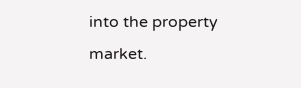into the property market.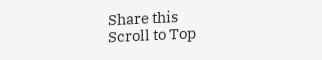Share this
Scroll to Top